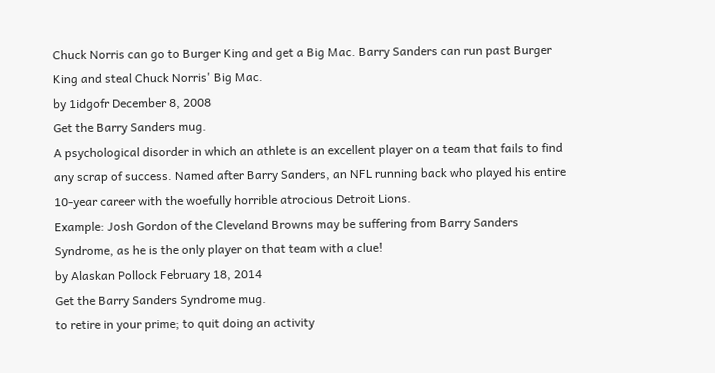Chuck Norris can go to Burger King and get a Big Mac. Barry Sanders can run past Burger King and steal Chuck Norris' Big Mac.
by 1idgofr December 8, 2008
Get the Barry Sanders mug.
A psychological disorder in which an athlete is an excellent player on a team that fails to find any scrap of success. Named after Barry Sanders, an NFL running back who played his entire 10-year career with the woefully horrible atrocious Detroit Lions.
Example: Josh Gordon of the Cleveland Browns may be suffering from Barry Sanders Syndrome, as he is the only player on that team with a clue!
by Alaskan Pollock February 18, 2014
Get the Barry Sanders Syndrome mug.
to retire in your prime; to quit doing an activity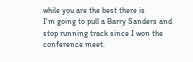while you are the best there is
I'm going to pull a Barry Sanders and stop running track since I won the conference meet.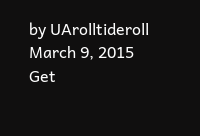by UArolltideroll March 9, 2015
Get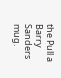the Pull a Barry Sanders mug.